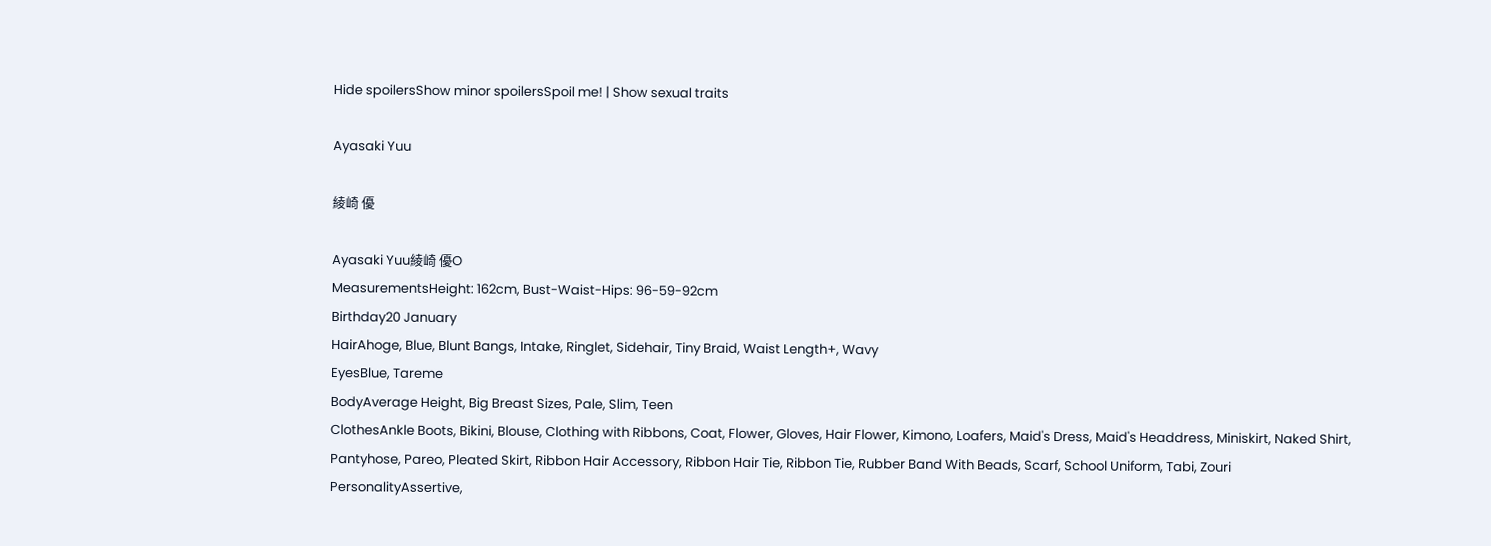Hide spoilersShow minor spoilersSpoil me! | Show sexual traits

Ayasaki Yuu

綾崎 優

Ayasaki Yuu綾崎 優O
MeasurementsHeight: 162cm, Bust-Waist-Hips: 96-59-92cm
Birthday20 January
HairAhoge, Blue, Blunt Bangs, Intake, Ringlet, Sidehair, Tiny Braid, Waist Length+, Wavy
EyesBlue, Tareme
BodyAverage Height, Big Breast Sizes, Pale, Slim, Teen
ClothesAnkle Boots, Bikini, Blouse, Clothing with Ribbons, Coat, Flower, Gloves, Hair Flower, Kimono, Loafers, Maid's Dress, Maid's Headdress, Miniskirt, Naked Shirt, Pantyhose, Pareo, Pleated Skirt, Ribbon Hair Accessory, Ribbon Hair Tie, Ribbon Tie, Rubber Band With Beads, Scarf, School Uniform, Tabi, Zouri
PersonalityAssertive,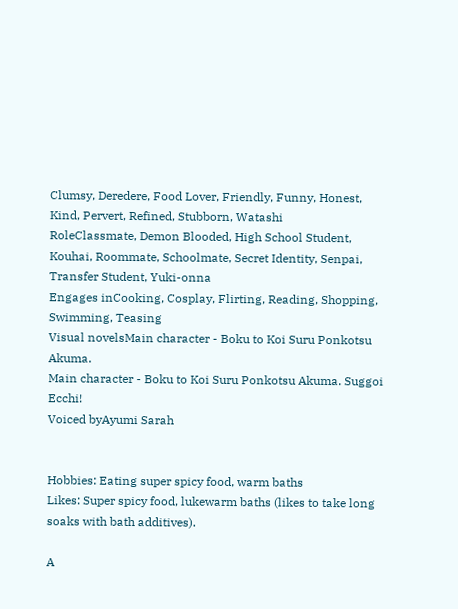Clumsy, Deredere, Food Lover, Friendly, Funny, Honest, Kind, Pervert, Refined, Stubborn, Watashi
RoleClassmate, Demon Blooded, High School Student, Kouhai, Roommate, Schoolmate, Secret Identity, Senpai, Transfer Student, Yuki-onna
Engages inCooking, Cosplay, Flirting, Reading, Shopping, Swimming, Teasing
Visual novelsMain character - Boku to Koi Suru Ponkotsu Akuma.
Main character - Boku to Koi Suru Ponkotsu Akuma. Suggoi Ecchi!
Voiced byAyumi Sarah


Hobbies: Eating super spicy food, warm baths
Likes: Super spicy food, lukewarm baths (likes to take long soaks with bath additives).

A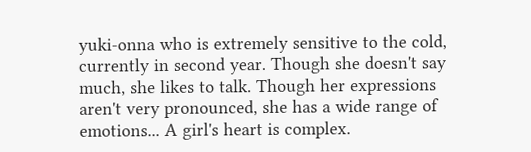yuki-onna who is extremely sensitive to the cold, currently in second year. Though she doesn't say much, she likes to talk. Though her expressions aren't very pronounced, she has a wide range of emotions... A girl's heart is complex.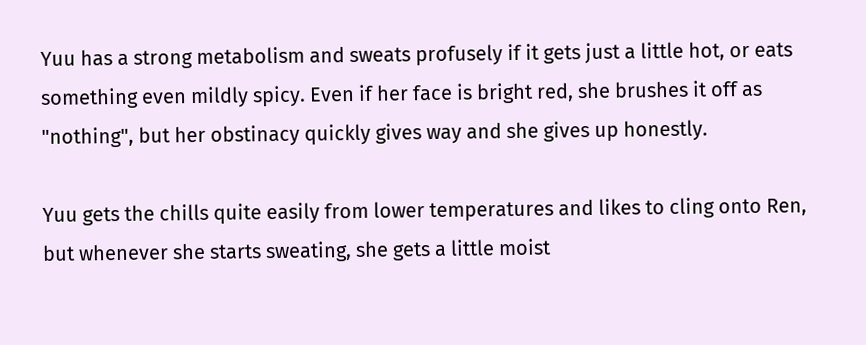Yuu has a strong metabolism and sweats profusely if it gets just a little hot, or eats something even mildly spicy. Even if her face is bright red, she brushes it off as "nothing", but her obstinacy quickly gives way and she gives up honestly.

Yuu gets the chills quite easily from lower temperatures and likes to cling onto Ren, but whenever she starts sweating, she gets a little moist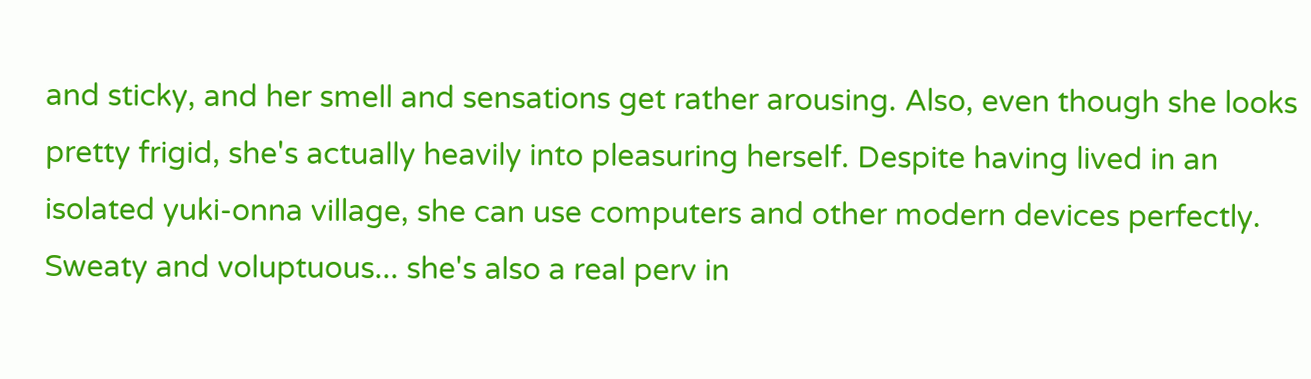and sticky, and her smell and sensations get rather arousing. Also, even though she looks pretty frigid, she's actually heavily into pleasuring herself. Despite having lived in an isolated yuki-onna village, she can use computers and other modern devices perfectly. Sweaty and voluptuous... she's also a real perv in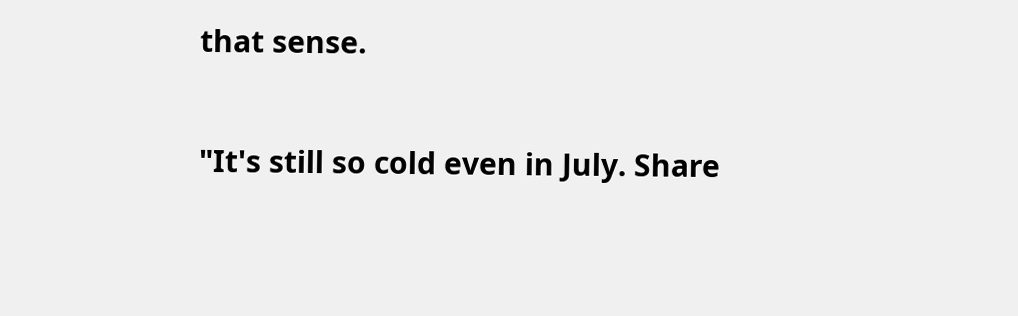that sense.

"It's still so cold even in July. Share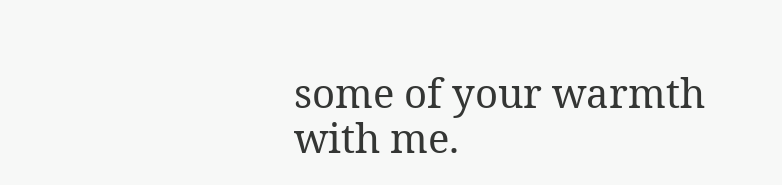some of your warmth with me.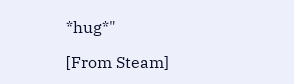*hug*"

[From Steam]